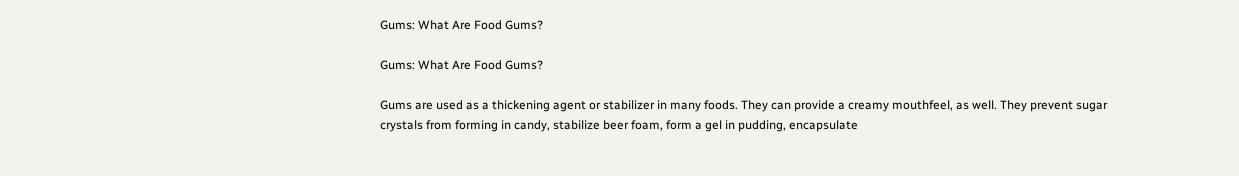Gums: What Are Food Gums?

Gums: What Are Food Gums?

Gums are used as a thickening agent or stabilizer in many foods. They can provide a creamy mouthfeel, as well. They prevent sugar crystals from forming in candy, stabilize beer foam, form a gel in pudding, encapsulate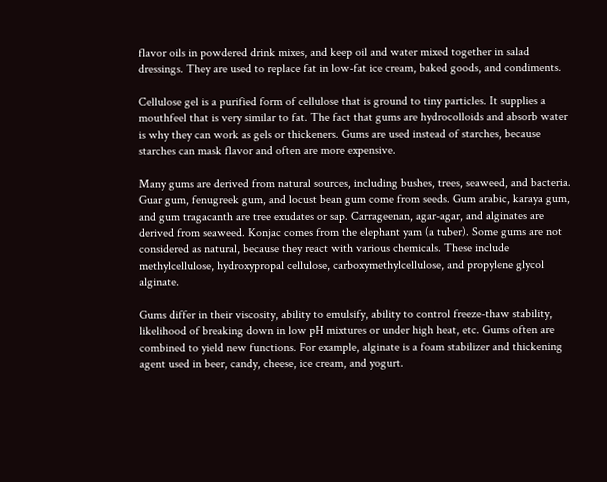flavor oils in powdered drink mixes, and keep oil and water mixed together in salad dressings. They are used to replace fat in low-fat ice cream, baked goods, and condiments.

Cellulose gel is a purified form of cellulose that is ground to tiny particles. It supplies a mouthfeel that is very similar to fat. The fact that gums are hydrocolloids and absorb water is why they can work as gels or thickeners. Gums are used instead of starches, because starches can mask flavor and often are more expensive.

Many gums are derived from natural sources, including bushes, trees, seaweed, and bacteria. Guar gum, fenugreek gum, and locust bean gum come from seeds. Gum arabic, karaya gum, and gum tragacanth are tree exudates or sap. Carrageenan, agar-agar, and alginates are derived from seaweed. Konjac comes from the elephant yam (a tuber). Some gums are not considered as natural, because they react with various chemicals. These include methylcellulose, hydroxypropal cellulose, carboxymethylcellulose, and propylene glycol alginate.

Gums differ in their viscosity, ability to emulsify, ability to control freeze-thaw stability, likelihood of breaking down in low pH mixtures or under high heat, etc. Gums often are combined to yield new functions. For example, alginate is a foam stabilizer and thickening agent used in beer, candy, cheese, ice cream, and yogurt.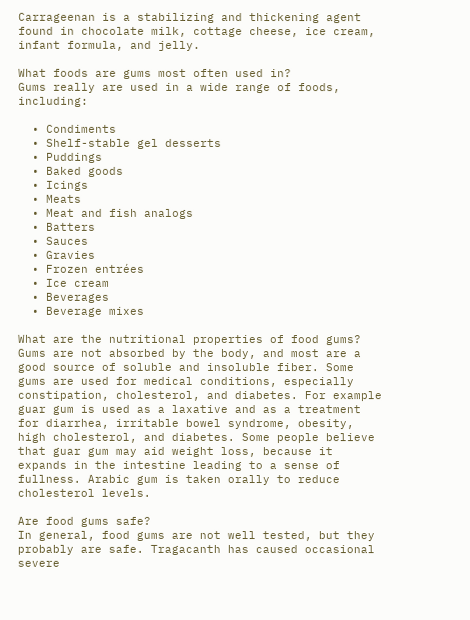Carrageenan is a stabilizing and thickening agent found in chocolate milk, cottage cheese, ice cream, infant formula, and jelly.

What foods are gums most often used in?
Gums really are used in a wide range of foods, including:

  • Condiments
  • Shelf-stable gel desserts
  • Puddings
  • Baked goods
  • Icings
  • Meats
  • Meat and fish analogs
  • Batters
  • Sauces
  • Gravies
  • Frozen entrées
  • Ice cream
  • Beverages
  • Beverage mixes

What are the nutritional properties of food gums?
Gums are not absorbed by the body, and most are a good source of soluble and insoluble fiber. Some gums are used for medical conditions, especially constipation, cholesterol, and diabetes. For example guar gum is used as a laxative and as a treatment for diarrhea, irritable bowel syndrome, obesity, high cholesterol, and diabetes. Some people believe that guar gum may aid weight loss, because it expands in the intestine leading to a sense of fullness. Arabic gum is taken orally to reduce cholesterol levels.

Are food gums safe?
In general, food gums are not well tested, but they probably are safe. Tragacanth has caused occasional severe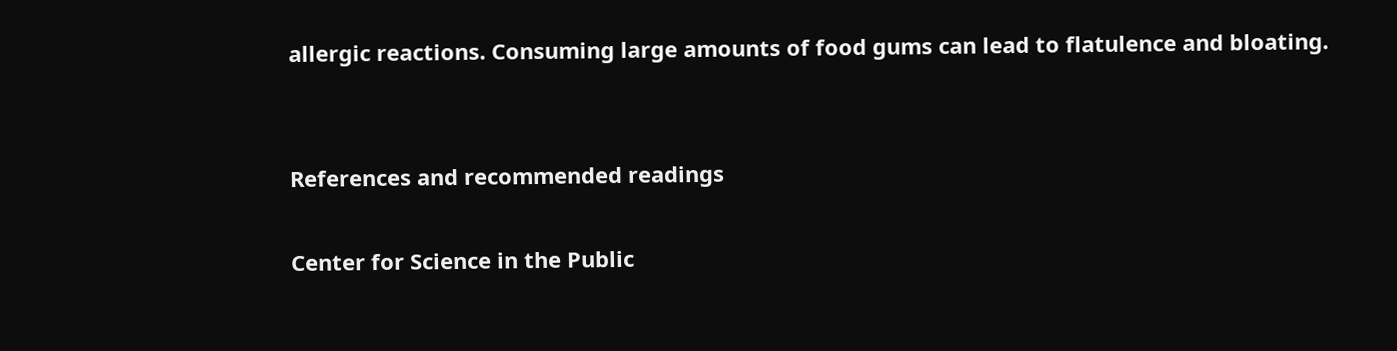allergic reactions. Consuming large amounts of food gums can lead to flatulence and bloating.


References and recommended readings

Center for Science in the Public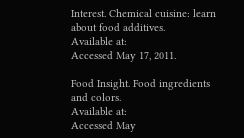Interest. Chemical cuisine: learn about food additives.
Available at:
Accessed May 17, 2011.

Food Insight. Food ingredients and colors.
Available at:
Accessed May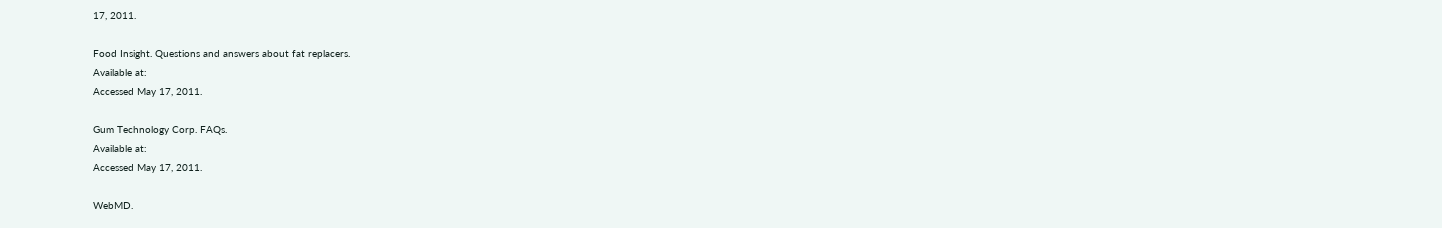17, 2011.

Food Insight. Questions and answers about fat replacers.
Available at:
Accessed May 17, 2011.

Gum Technology Corp. FAQs.
Available at:
Accessed May 17, 2011.

WebMD.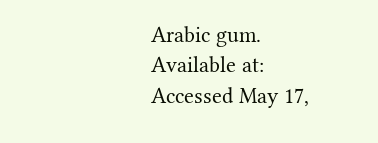Arabic gum.
Available at:
Accessed May 17,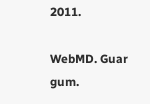2011.

WebMD. Guar gum.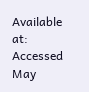Available at: Accessed May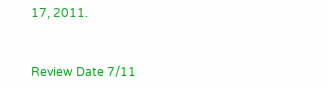17, 2011.


Review Date 7/11